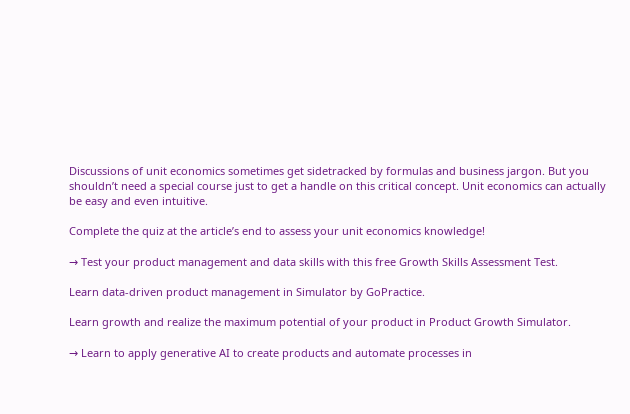Discussions of unit economics sometimes get sidetracked by formulas and business jargon. But you shouldn’t need a special course just to get a handle on this critical concept. Unit economics can actually be easy and even intuitive.

Complete the quiz at the article’s end to assess your unit economics knowledge!

→ Test your product management and data skills with this free Growth Skills Assessment Test.

Learn data-driven product management in Simulator by GoPractice.

Learn growth and realize the maximum potential of your product in Product Growth Simulator.

→ Learn to apply generative AI to create products and automate processes in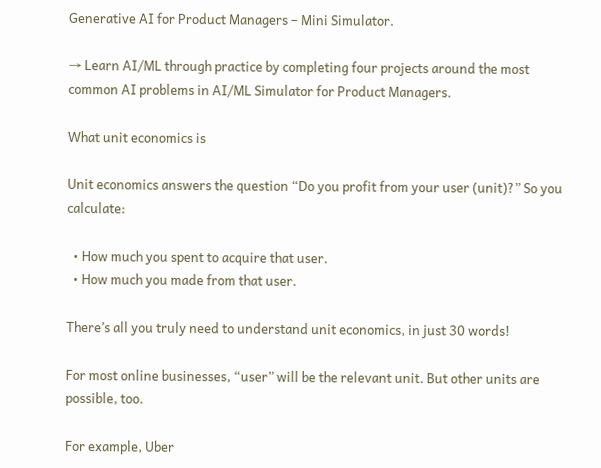Generative AI for Product Managers – Mini Simulator.

→ Learn AI/ML through practice by completing four projects around the most common AI problems in AI/ML Simulator for Product Managers.

What unit economics is

Unit economics answers the question “Do you profit from your user (unit)?” So you calculate:

  • How much you spent to acquire that user.
  • How much you made from that user.

There’s all you truly need to understand unit economics, in just 30 words!

For most online businesses, “user” will be the relevant unit. But other units are possible, too.

For example, Uber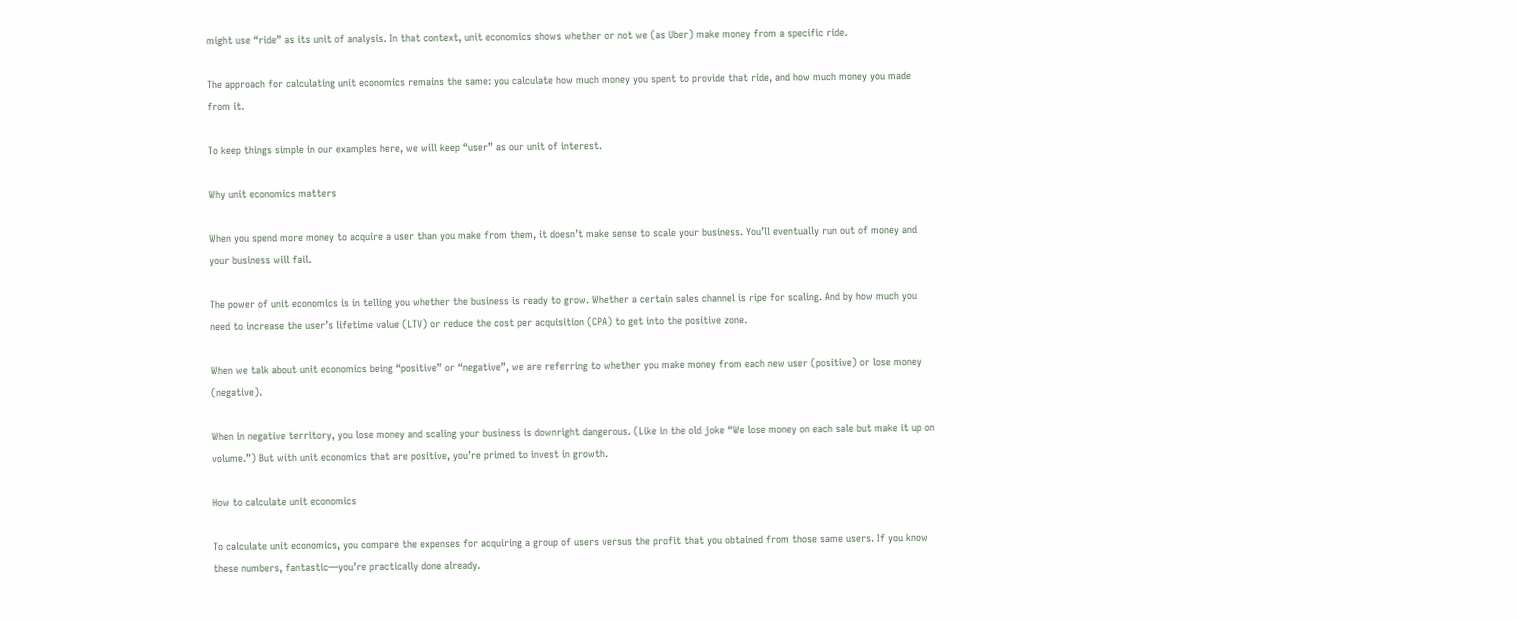might use “ride” as its unit of analysis. In that context, unit economics shows whether or not we (as Uber) make money from a specific ride.

The approach for calculating unit economics remains the same: you calculate how much money you spent to provide that ride, and how much money you made from it.

To keep things simple in our examples here, we will keep “user” as our unit of interest.

Why unit economics matters

When you spend more money to acquire a user than you make from them, it doesn’t make sense to scale your business. You’ll eventually run out of money and your business will fail.

The power of unit economics is in telling you whether the business is ready to grow. Whether a certain sales channel is ripe for scaling. And by how much you need to increase the user’s lifetime value (LTV) or reduce the cost per acquisition (CPA) to get into the positive zone.

When we talk about unit economics being “positive” or “negative”, we are referring to whether you make money from each new user (positive) or lose money (negative).

When in negative territory, you lose money and scaling your business is downright dangerous. (Like in the old joke “We lose money on each sale but make it up on volume.”) But with unit economics that are positive, you’re primed to invest in growth.

How to calculate unit economics

To calculate unit economics, you compare the expenses for acquiring a group of users versus the profit that you obtained from those same users. If you know these numbers, fantastic—you’re practically done already.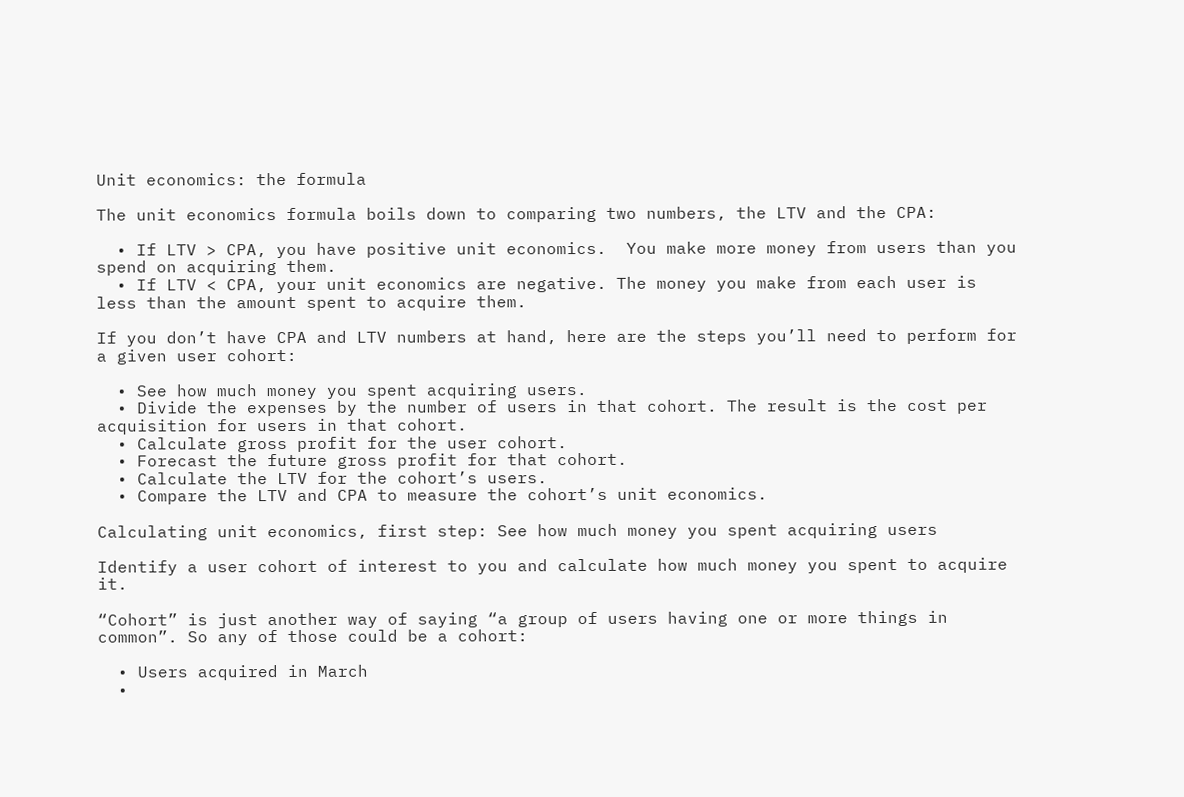Unit economics: the formula

The unit economics formula boils down to comparing two numbers, the LTV and the CPA:

  • If LTV > CPA, you have positive unit economics.  You make more money from users than you spend on acquiring them.
  • If LTV < CPA, your unit economics are negative. The money you make from each user is less than the amount spent to acquire them.

If you don’t have CPA and LTV numbers at hand, here are the steps you’ll need to perform for a given user cohort:

  • See how much money you spent acquiring users.
  • Divide the expenses by the number of users in that cohort. The result is the cost per acquisition for users in that cohort.
  • Calculate gross profit for the user cohort.
  • Forecast the future gross profit for that cohort.
  • Calculate the LTV for the cohort’s users.
  • Compare the LTV and CPA to measure the cohort’s unit economics.

Calculating unit economics, first step: See how much money you spent acquiring users

Identify a user cohort of interest to you and calculate how much money you spent to acquire it.

“Cohort” is just another way of saying “a group of users having one or more things in common”. So any of those could be a cohort:

  • Users acquired in March
  •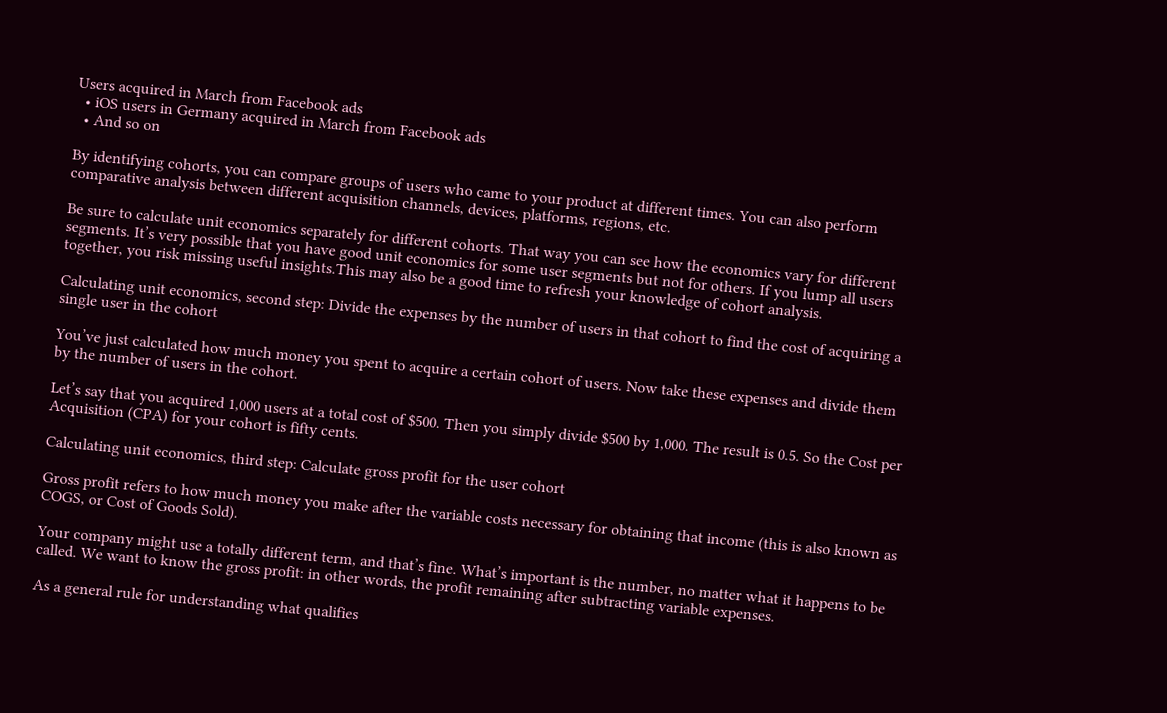Users acquired in March from Facebook ads
  • iOS users in Germany acquired in March from Facebook ads
  • And so on

By identifying cohorts, you can compare groups of users who came to your product at different times. You can also perform comparative analysis between different acquisition channels, devices, platforms, regions, etc.

Be sure to calculate unit economics separately for different cohorts. That way you can see how the economics vary for different segments. It’s very possible that you have good unit economics for some user segments but not for others. If you lump all users together, you risk missing useful insights.This may also be a good time to refresh your knowledge of cohort analysis.

Calculating unit economics, second step: Divide the expenses by the number of users in that cohort to find the cost of acquiring a single user in the cohort

You’ve just calculated how much money you spent to acquire a certain cohort of users. Now take these expenses and divide them by the number of users in the cohort.

Let’s say that you acquired 1,000 users at a total cost of $500. Then you simply divide $500 by 1,000. The result is 0.5. So the Cost per Acquisition (CPA) for your cohort is fifty cents.

Calculating unit economics, third step: Calculate gross profit for the user cohort

Gross profit refers to how much money you make after the variable costs necessary for obtaining that income (this is also known as COGS, or Cost of Goods Sold).

Your company might use a totally different term, and that’s fine. What’s important is the number, no matter what it happens to be called. We want to know the gross profit: in other words, the profit remaining after subtracting variable expenses.

As a general rule for understanding what qualifies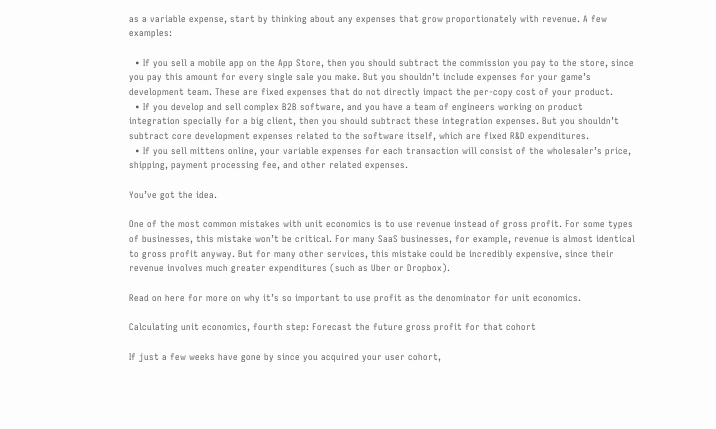as a variable expense, start by thinking about any expenses that grow proportionately with revenue. A few examples:

  • If you sell a mobile app on the App Store, then you should subtract the commission you pay to the store, since you pay this amount for every single sale you make. But you shouldn’t include expenses for your game’s development team. These are fixed expenses that do not directly impact the per-copy cost of your product.
  • If you develop and sell complex B2B software, and you have a team of engineers working on product integration specially for a big client, then you should subtract these integration expenses. But you shouldn’t subtract core development expenses related to the software itself, which are fixed R&D expenditures.
  • If you sell mittens online, your variable expenses for each transaction will consist of the wholesaler’s price, shipping, payment processing fee, and other related expenses.

You’ve got the idea.

One of the most common mistakes with unit economics is to use revenue instead of gross profit. For some types of businesses, this mistake won’t be critical. For many SaaS businesses, for example, revenue is almost identical to gross profit anyway. But for many other services, this mistake could be incredibly expensive, since their revenue involves much greater expenditures (such as Uber or Dropbox).

Read on here for more on why it’s so important to use profit as the denominator for unit economics.

Calculating unit economics, fourth step: Forecast the future gross profit for that cohort

If just a few weeks have gone by since you acquired your user cohort,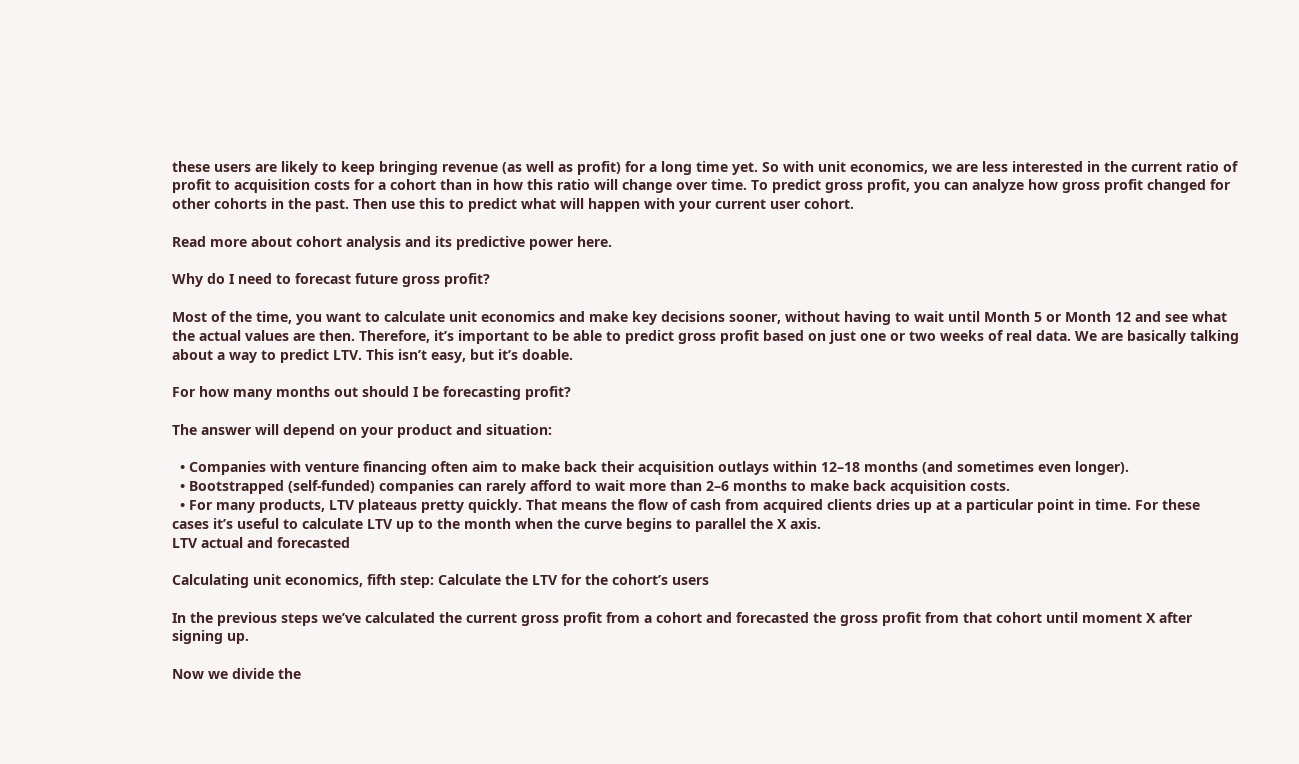these users are likely to keep bringing revenue (as well as profit) for a long time yet. So with unit economics, we are less interested in the current ratio of profit to acquisition costs for a cohort than in how this ratio will change over time. To predict gross profit, you can analyze how gross profit changed for other cohorts in the past. Then use this to predict what will happen with your current user cohort.

Read more about cohort analysis and its predictive power here.

Why do I need to forecast future gross profit?

Most of the time, you want to calculate unit economics and make key decisions sooner, without having to wait until Month 5 or Month 12 and see what the actual values are then. Therefore, it’s important to be able to predict gross profit based on just one or two weeks of real data. We are basically talking about a way to predict LTV. This isn’t easy, but it’s doable.

For how many months out should I be forecasting profit?

The answer will depend on your product and situation:

  • Companies with venture financing often aim to make back their acquisition outlays within 12–18 months (and sometimes even longer).
  • Bootstrapped (self-funded) companies can rarely afford to wait more than 2–6 months to make back acquisition costs.
  • For many products, LTV plateaus pretty quickly. That means the flow of cash from acquired clients dries up at a particular point in time. For these cases it’s useful to calculate LTV up to the month when the curve begins to parallel the X axis.
LTV actual and forecasted

Calculating unit economics, fifth step: Calculate the LTV for the cohort’s users

In the previous steps we’ve calculated the current gross profit from a cohort and forecasted the gross profit from that cohort until moment X after signing up.

Now we divide the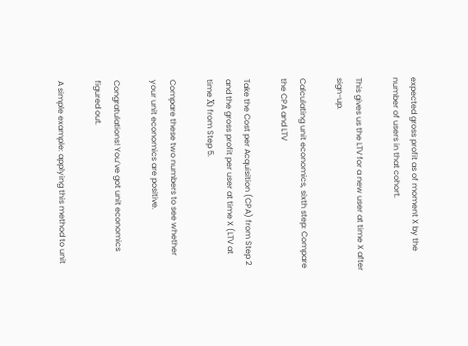expected gross profit as of moment X by the number of users in that cohort.

This gives us the LTV for a new user at time X after sign-up.

Calculating unit economics, sixth step: Compare the CPA and LTV

Take the Cost per Acquisition (CPA) from Step 2 and the gross profit per user at time X (LTV at time Х) from Step 5.

Compare these two numbers to see whether your unit economics are positive.

Congratulations! You’ve got unit economics figured out.

A simple example: applying this method to unit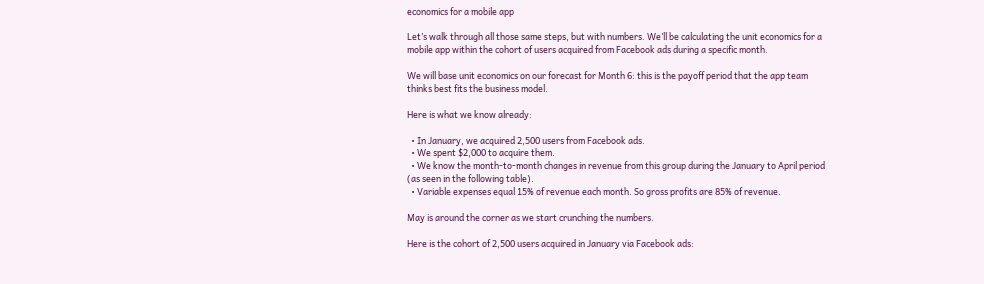economics for a mobile app

Let’s walk through all those same steps, but with numbers. We’ll be calculating the unit economics for a mobile app within the cohort of users acquired from Facebook ads during a specific month.

We will base unit economics on our forecast for Month 6: this is the payoff period that the app team thinks best fits the business model.

Here is what we know already:

  • In January, we acquired 2,500 users from Facebook ads.
  • We spent $2,000 to acquire them.
  • We know the month-to-month changes in revenue from this group during the January to April period (as seen in the following table).
  • Variable expenses equal 15% of revenue each month. So gross profits are 85% of revenue.

May is around the corner as we start crunching the numbers.

Here is the cohort of 2,500 users acquired in January via Facebook ads: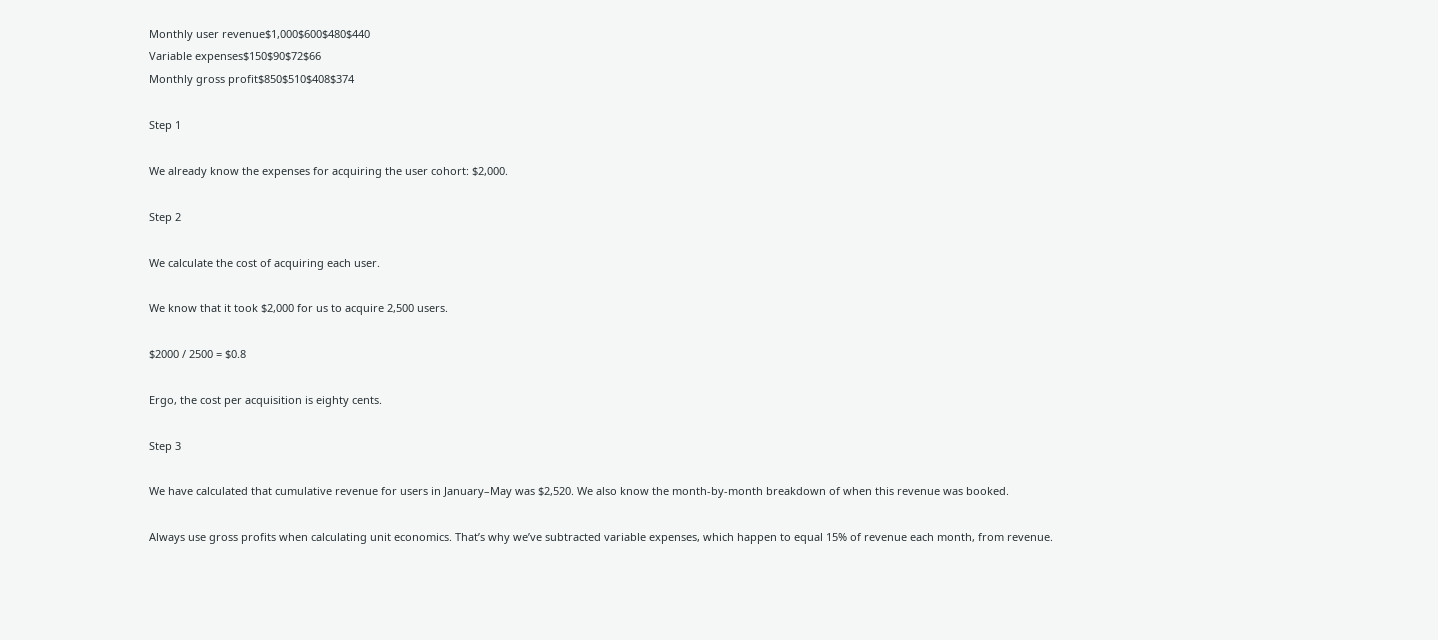Monthly user revenue$1,000$600$480$440
Variable expenses$150$90$72$66
Monthly gross profit$850$510$408$374

Step 1

We already know the expenses for acquiring the user cohort: $2,000.

Step 2

We calculate the cost of acquiring each user.

We know that it took $2,000 for us to acquire 2,500 users.

$2000 / 2500 = $0.8

Ergo, the cost per acquisition is eighty cents.

Step 3

We have calculated that cumulative revenue for users in January–May was $2,520. We also know the month-by-month breakdown of when this revenue was booked.

Always use gross profits when calculating unit economics. That’s why we’ve subtracted variable expenses, which happen to equal 15% of revenue each month, from revenue.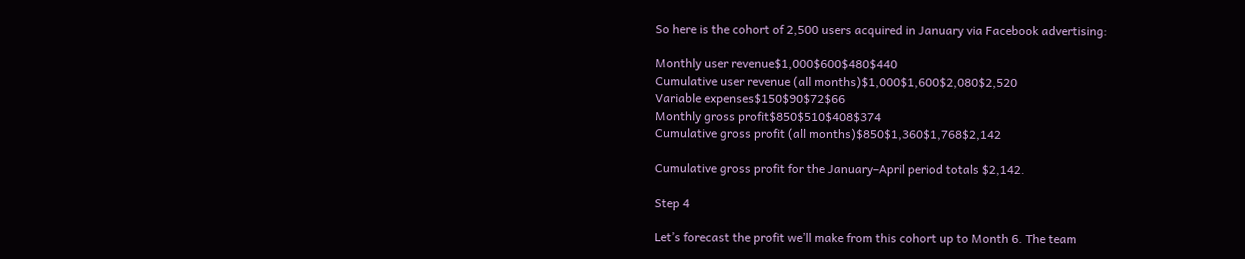So here is the cohort of 2,500 users acquired in January via Facebook advertising:

Monthly user revenue$1,000$600$480$440
Cumulative user revenue (all months)$1,000$1,600$2,080$2,520
Variable expenses$150$90$72$66
Monthly gross profit$850$510$408$374
Cumulative gross profit (all months)$850$1,360$1,768$2,142

Cumulative gross profit for the January–April period totals $2,142.

Step 4

Let’s forecast the profit we’ll make from this cohort up to Month 6. The team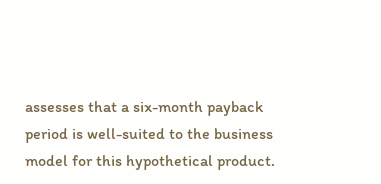assesses that a six-month payback period is well-suited to the business model for this hypothetical product.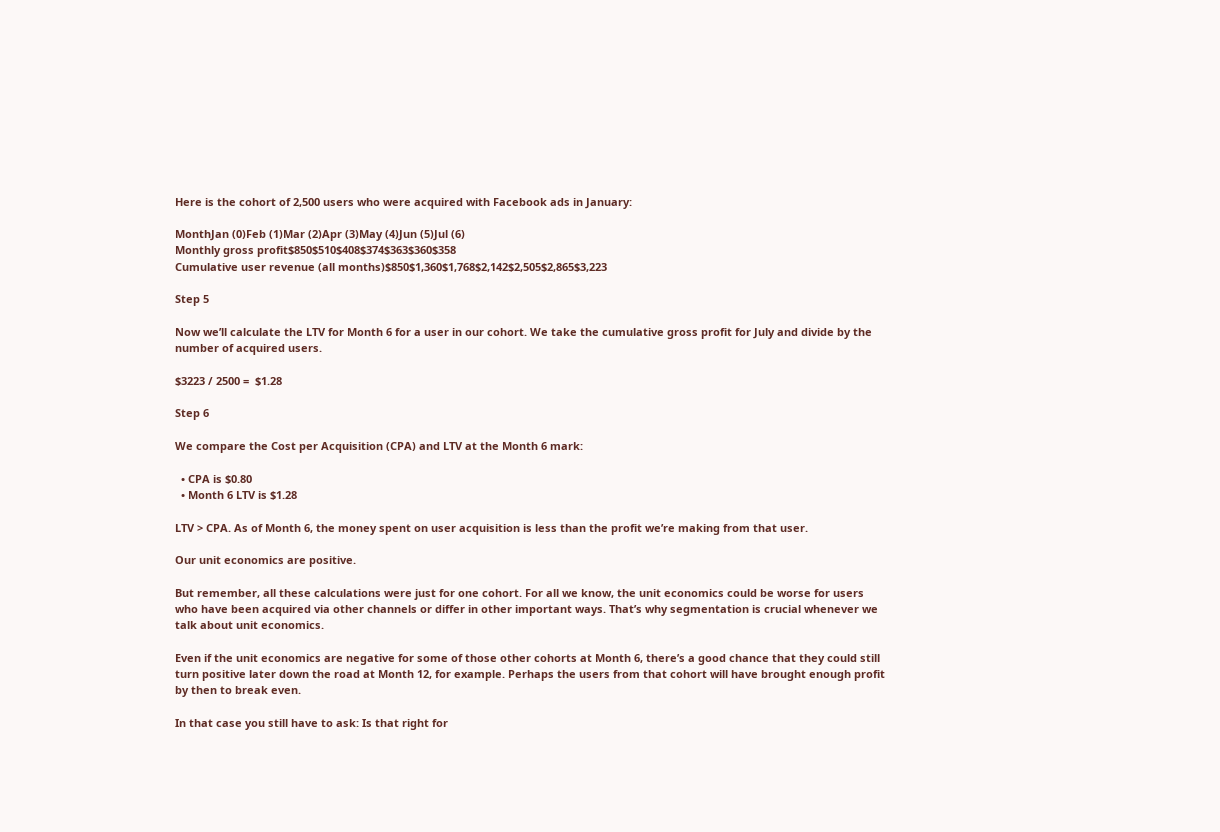Here is the cohort of 2,500 users who were acquired with Facebook ads in January:

MonthJan (0)Feb (1)Mar (2)Apr (3)May (4)Jun (5)Jul (6)
Monthly gross profit$850$510$408$374$363$360$358
Cumulative user revenue (all months)$850$1,360$1,768$2,142$2,505$2,865$3,223

Step 5

Now we’ll calculate the LTV for Month 6 for a user in our cohort. We take the cumulative gross profit for July and divide by the number of acquired users.

$3223 / 2500 =  $1.28

Step 6

We compare the Cost per Acquisition (CPA) and LTV at the Month 6 mark:

  • CPA is $0.80
  • Month 6 LTV is $1.28

LTV > CPA. As of Month 6, the money spent on user acquisition is less than the profit we’re making from that user.

Our unit economics are positive.

But remember, all these calculations were just for one cohort. For all we know, the unit economics could be worse for users who have been acquired via other channels or differ in other important ways. That’s why segmentation is crucial whenever we talk about unit economics.

Even if the unit economics are negative for some of those other cohorts at Month 6, there’s a good chance that they could still turn positive later down the road at Month 12, for example. Perhaps the users from that cohort will have brought enough profit by then to break even.

In that case you still have to ask: Is that right for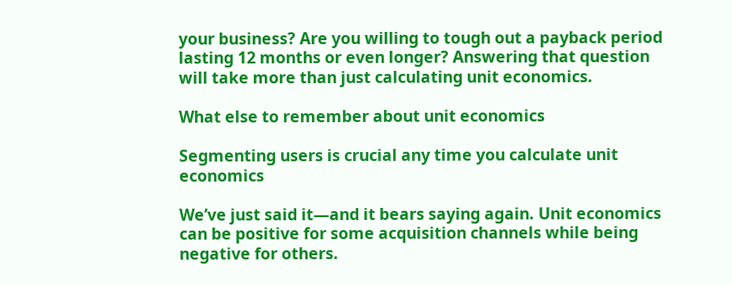your business? Are you willing to tough out a payback period lasting 12 months or even longer? Answering that question will take more than just calculating unit economics.

What else to remember about unit economics

Segmenting users is crucial any time you calculate unit economics

We’ve just said it—and it bears saying again. Unit economics can be positive for some acquisition channels while being negative for others.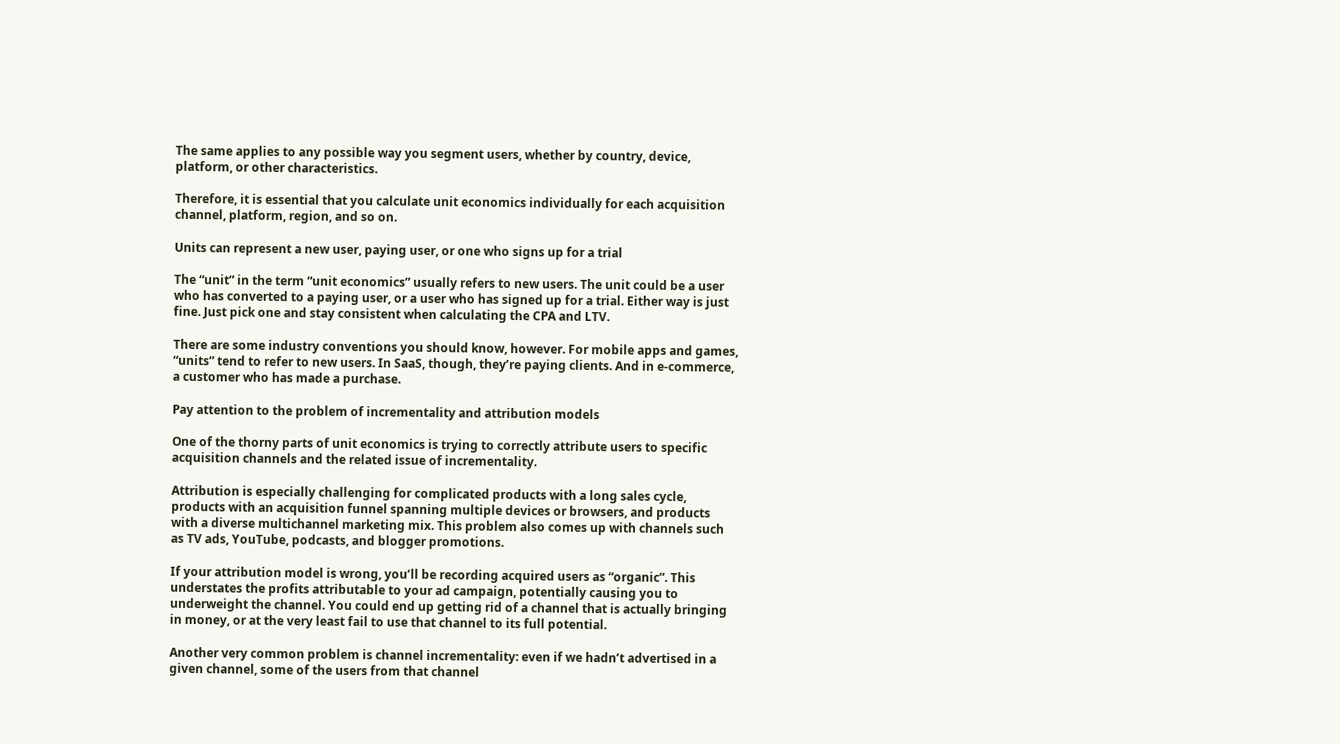The same applies to any possible way you segment users, whether by country, device, platform, or other characteristics.

Therefore, it is essential that you calculate unit economics individually for each acquisition channel, platform, region, and so on.

Units can represent a new user, paying user, or one who signs up for a trial

The “unit” in the term “unit economics” usually refers to new users. The unit could be a user who has converted to a paying user, or a user who has signed up for a trial. Either way is just fine. Just pick one and stay consistent when calculating the CPA and LTV.

There are some industry conventions you should know, however. For mobile apps and games, “units” tend to refer to new users. In SaaS, though, they’re paying clients. And in e-commerce, a customer who has made a purchase.

Pay attention to the problem of incrementality and attribution models

One of the thorny parts of unit economics is trying to correctly attribute users to specific acquisition channels and the related issue of incrementality.

Attribution is especially challenging for complicated products with a long sales cycle, products with an acquisition funnel spanning multiple devices or browsers, and products with a diverse multichannel marketing mix. This problem also comes up with channels such as TV ads, YouTube, podcasts, and blogger promotions.

If your attribution model is wrong, you’ll be recording acquired users as “organic”. This understates the profits attributable to your ad campaign, potentially causing you to underweight the channel. You could end up getting rid of a channel that is actually bringing in money, or at the very least fail to use that channel to its full potential.

Another very common problem is channel incrementality: even if we hadn’t advertised in a given channel, some of the users from that channel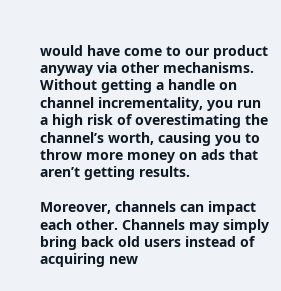would have come to our product anyway via other mechanisms. Without getting a handle on channel incrementality, you run a high risk of overestimating the channel’s worth, causing you to throw more money on ads that aren’t getting results.

Moreover, channels can impact each other. Channels may simply bring back old users instead of acquiring new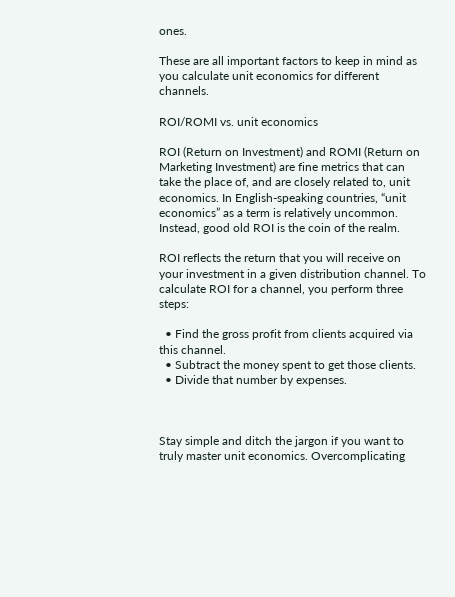ones.

These are all important factors to keep in mind as you calculate unit economics for different channels.

ROI/ROMI vs. unit economics

ROI (Return on Investment) and ROMI (Return on Marketing Investment) are fine metrics that can take the place of, and are closely related to, unit economics. In English-speaking countries, “unit economics” as a term is relatively uncommon. Instead, good old ROI is the coin of the realm.

ROI reflects the return that you will receive on your investment in a given distribution channel. To calculate ROI for a channel, you perform three steps:

  • Find the gross profit from clients acquired via this channel.
  • Subtract the money spent to get those clients.
  • Divide that number by expenses.



Stay simple and ditch the jargon if you want to truly master unit economics. Overcomplicating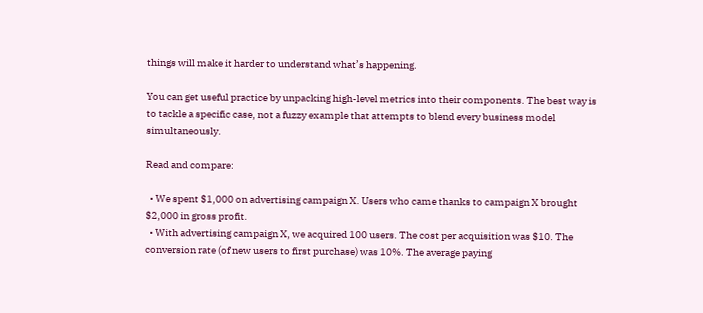things will make it harder to understand what’s happening.

You can get useful practice by unpacking high-level metrics into their components. The best way is to tackle a specific case, not a fuzzy example that attempts to blend every business model simultaneously.

Read and compare:

  • We spent $1,000 on advertising campaign X. Users who came thanks to campaign X brought $2,000 in gross profit.
  • With advertising campaign X, we acquired 100 users. The cost per acquisition was $10. The conversion rate (of new users to first purchase) was 10%. The average paying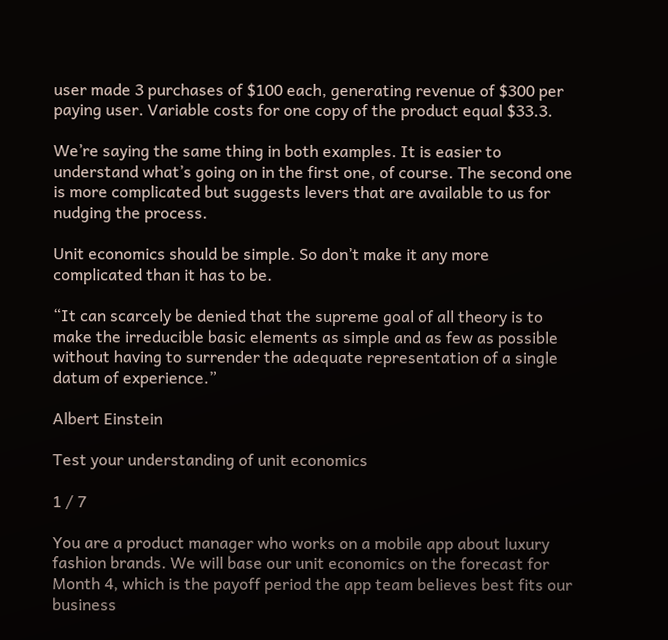user made 3 purchases of $100 each, generating revenue of $300 per paying user. Variable costs for one copy of the product equal $33.3.

We’re saying the same thing in both examples. It is easier to understand what’s going on in the first one, of course. The second one is more complicated but suggests levers that are available to us for nudging the process.

Unit economics should be simple. So don’t make it any more complicated than it has to be.

“It can scarcely be denied that the supreme goal of all theory is to make the irreducible basic elements as simple and as few as possible without having to surrender the adequate representation of a single datum of experience.”

Albert Einstein

Test your understanding of unit economics

1 / 7

You are a product manager who works on a mobile app about luxury fashion brands. We will base our unit economics on the forecast for Month 4, which is the payoff period the app team believes best fits our business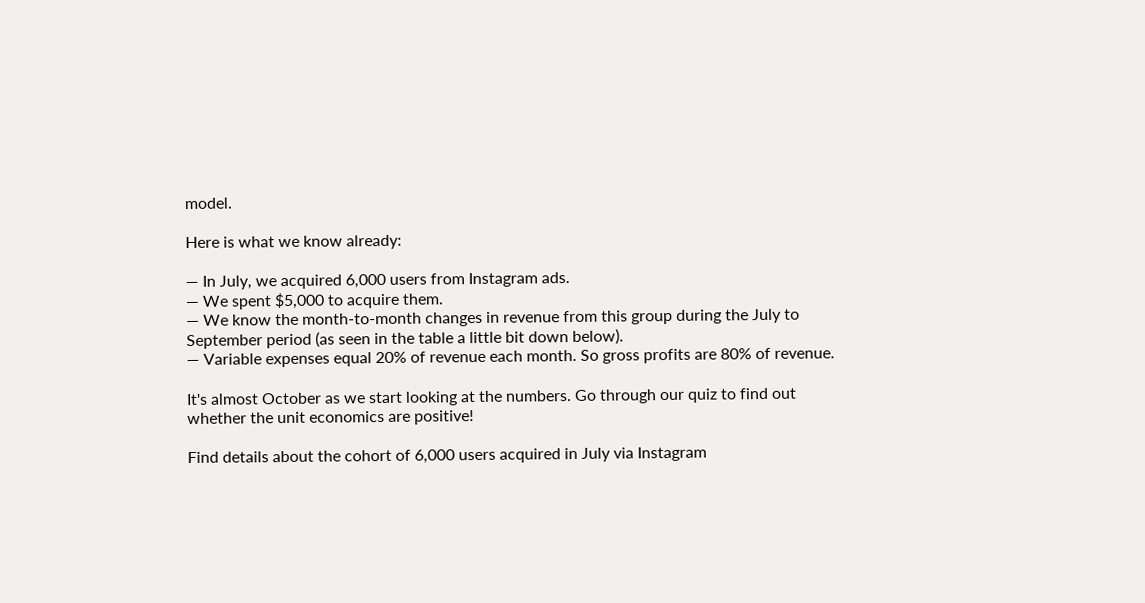model.

Here is what we know already:

— In July, we acquired 6,000 users from Instagram ads.
— We spent $5,000 to acquire them.
— We know the month-to-month changes in revenue from this group during the July to September period (as seen in the table a little bit down below).
— Variable expenses equal 20% of revenue each month. So gross profits are 80% of revenue.

It's almost October as we start looking at the numbers. Go through our quiz to find out whether the unit economics are positive!

Find details about the cohort of 6,000 users acquired in July via Instagram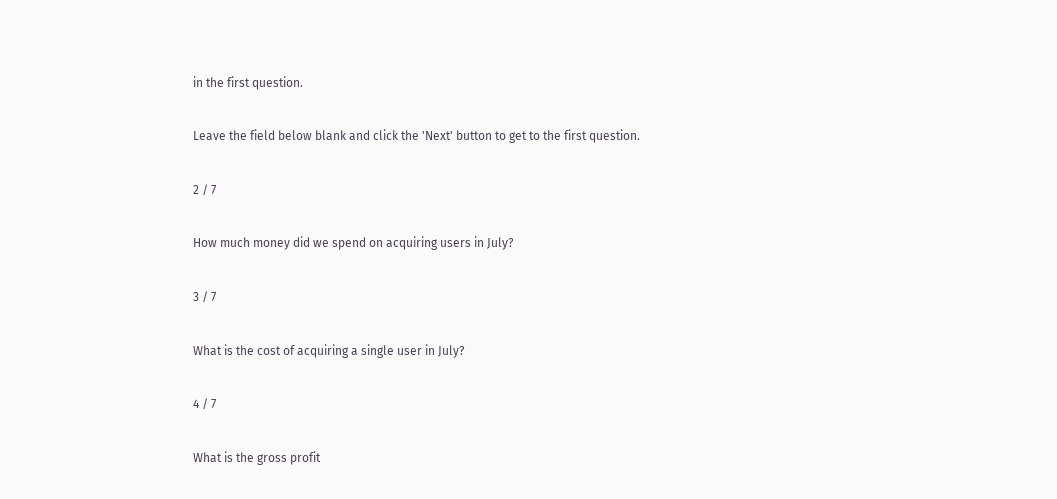in the first question.

Leave the field below blank and click the 'Next' button to get to the first question.

2 / 7

How much money did we spend on acquiring users in July?

3 / 7

What is the cost of acquiring a single user in July?

4 / 7

What is the gross profit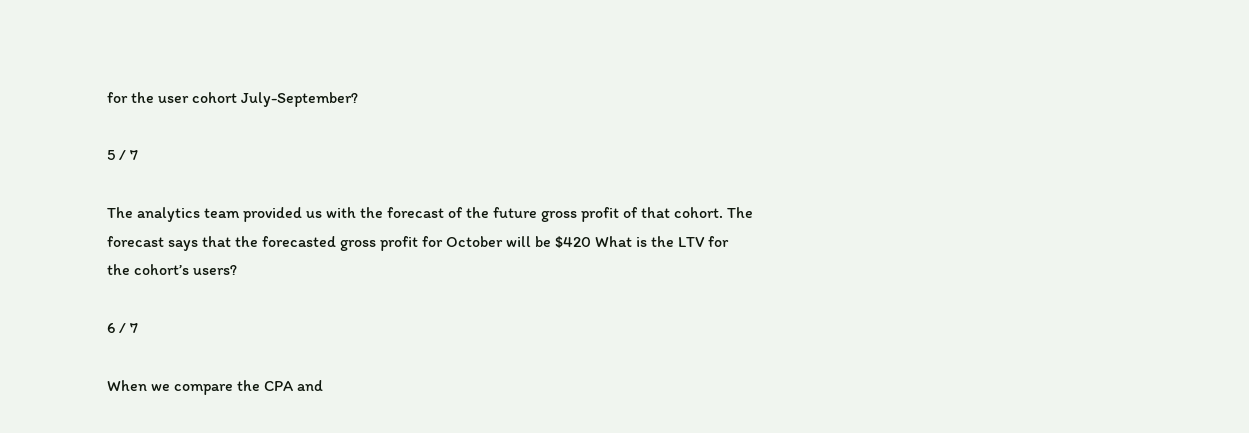for the user cohort July-September?

5 / 7

The analytics team provided us with the forecast of the future gross profit of that cohort. The forecast says that the forecasted gross profit for October will be $420 What is the LTV for the cohort’s users?

6 / 7

When we compare the CPA and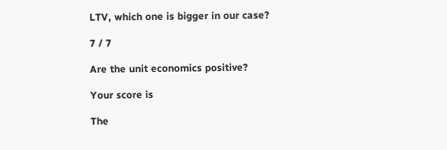LTV, which one is bigger in our case?

7 / 7

Are the unit economics positive?

Your score is

The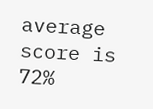average score is 72%